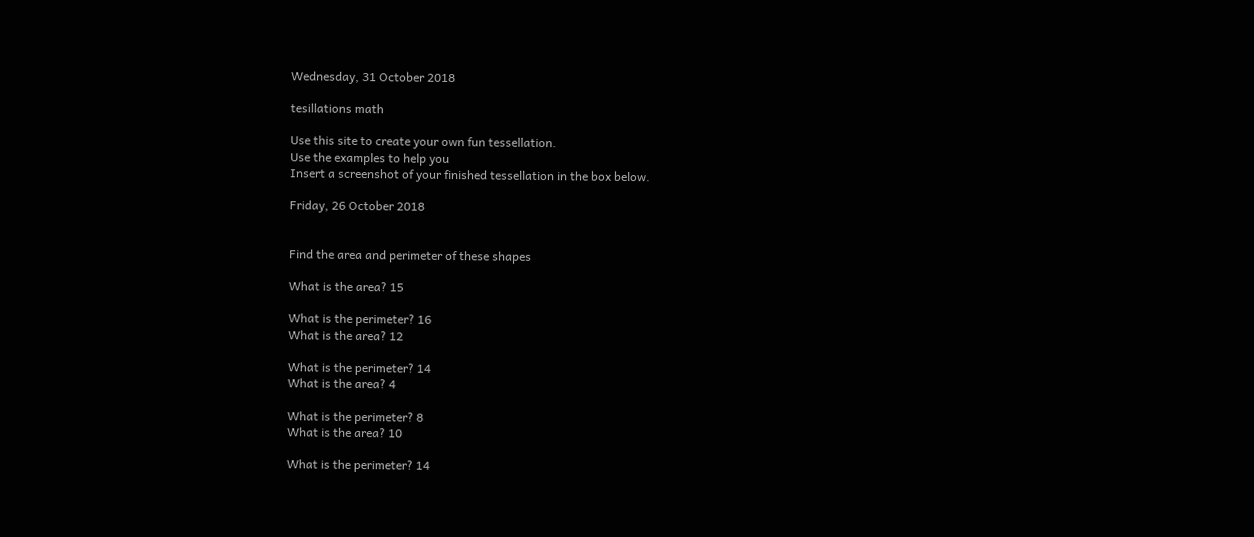Wednesday, 31 October 2018

tesillations math

Use this site to create your own fun tessellation.
Use the examples to help you
Insert a screenshot of your finished tessellation in the box below.

Friday, 26 October 2018


Find the area and perimeter of these shapes

What is the area? 15

What is the perimeter? 16
What is the area? 12

What is the perimeter? 14
What is the area? 4

What is the perimeter? 8
What is the area? 10

What is the perimeter? 14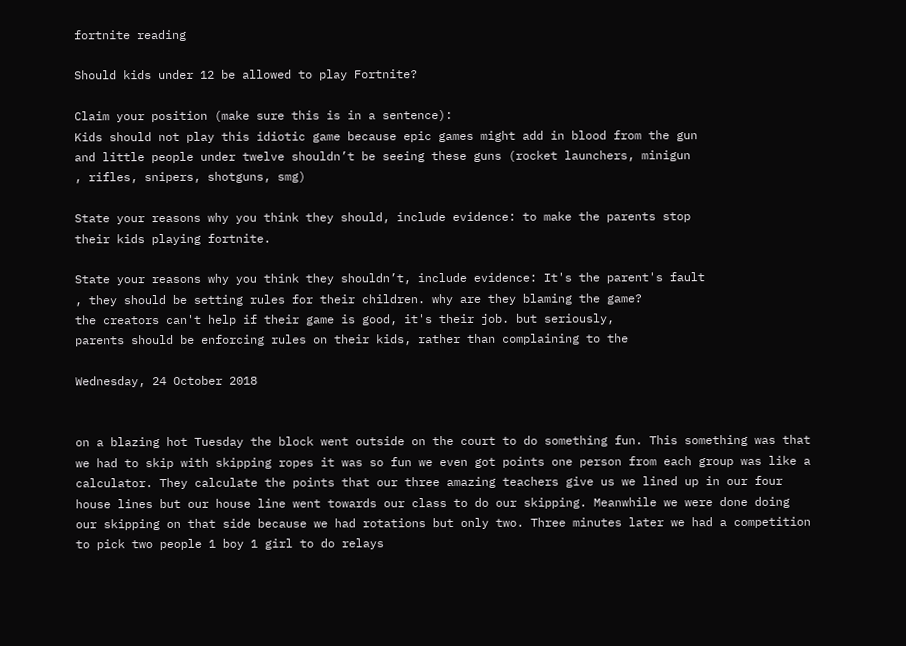fortnite reading

Should kids under 12 be allowed to play Fortnite?

Claim your position (make sure this is in a sentence):
Kids should not play this idiotic game because epic games might add in blood from the gun
and little people under twelve shouldn’t be seeing these guns (rocket launchers, minigun
, rifles, snipers, shotguns, smg)

State your reasons why you think they should, include evidence: to make the parents stop
their kids playing fortnite.

State your reasons why you think they shouldn’t, include evidence: It's the parent's fault
, they should be setting rules for their children. why are they blaming the game?
the creators can't help if their game is good, it's their job. but seriously,
parents should be enforcing rules on their kids, rather than complaining to the

Wednesday, 24 October 2018


on a blazing hot Tuesday the block went outside on the court to do something fun. This something was that we had to skip with skipping ropes it was so fun we even got points one person from each group was like a calculator. They calculate the points that our three amazing teachers give us we lined up in our four house lines but our house line went towards our class to do our skipping. Meanwhile we were done doing our skipping on that side because we had rotations but only two. Three minutes later we had a competition to pick two people 1 boy 1 girl to do relays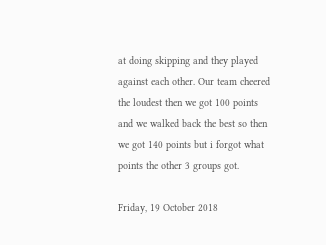at doing skipping and they played against each other. Our team cheered the loudest then we got 100 points and we walked back the best so then we got 140 points but i forgot what points the other 3 groups got.

Friday, 19 October 2018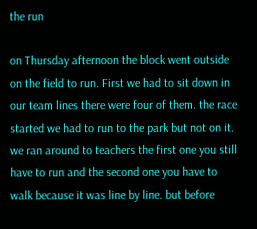the run

on Thursday afternoon the block went outside on the field to run. First we had to sit down in our team lines there were four of them. the race started we had to run to the park but not on it. we ran around to teachers the first one you still have to run and the second one you have to walk because it was line by line. but before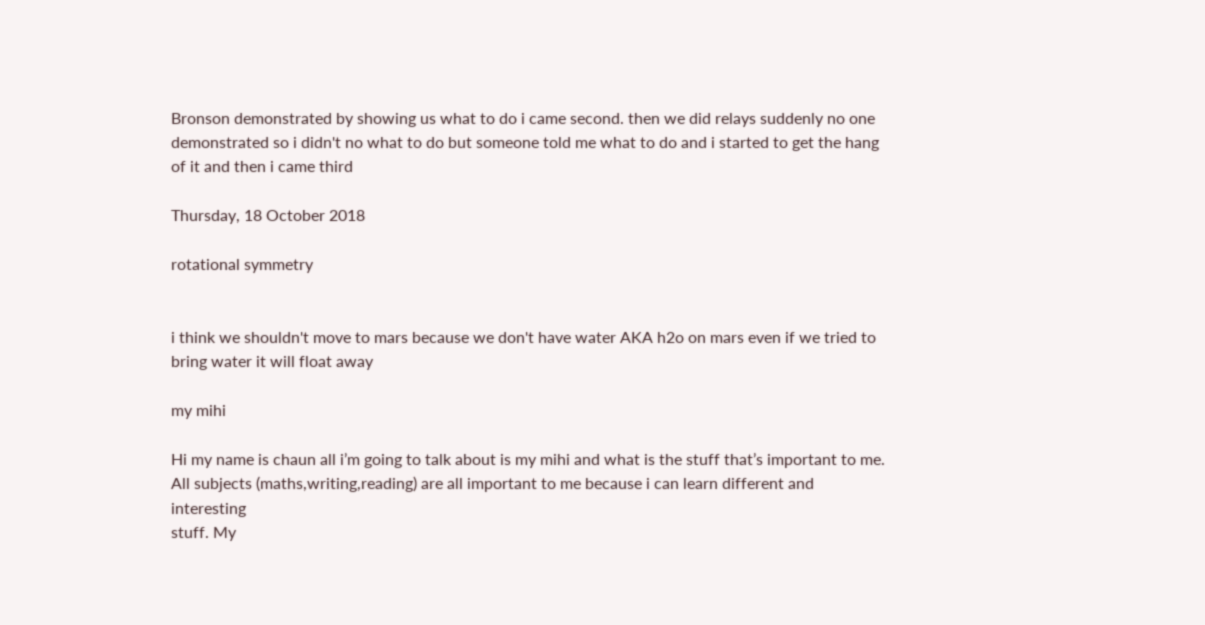Bronson demonstrated by showing us what to do i came second. then we did relays suddenly no one demonstrated so i didn't no what to do but someone told me what to do and i started to get the hang of it and then i came third

Thursday, 18 October 2018

rotational symmetry


i think we shouldn't move to mars because we don't have water AKA h2o on mars even if we tried to bring water it will float away

my mihi

Hi my name is chaun all i’m going to talk about is my mihi and what is the stuff that’s important to me.
All subjects (maths,writing,reading) are all important to me because i can learn different and interesting
stuff. My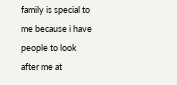family is special to me because i have people to look after me at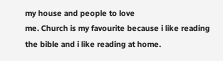my house and people to love
me. Church is my favourite because i like reading the bible and i like reading at home.